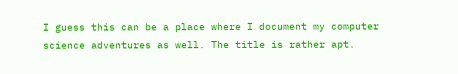I guess this can be a place where I document my computer science adventures as well. The title is rather apt.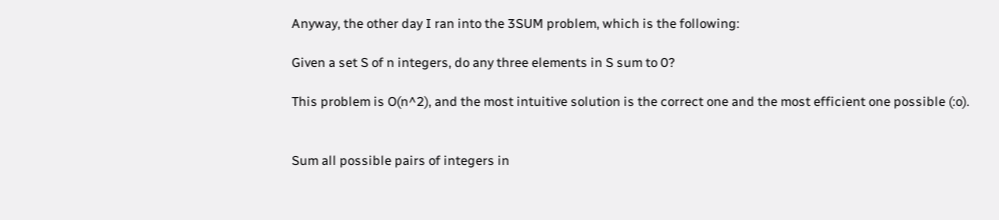Anyway, the other day I ran into the 3SUM problem, which is the following:

Given a set S of n integers, do any three elements in S sum to 0?

This problem is O(n^2), and the most intuitive solution is the correct one and the most efficient one possible (:o).


Sum all possible pairs of integers in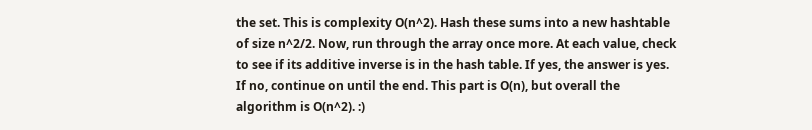the set. This is complexity O(n^2). Hash these sums into a new hashtable of size n^2/2. Now, run through the array once more. At each value, check to see if its additive inverse is in the hash table. If yes, the answer is yes. If no, continue on until the end. This part is O(n), but overall the algorithm is O(n^2). :)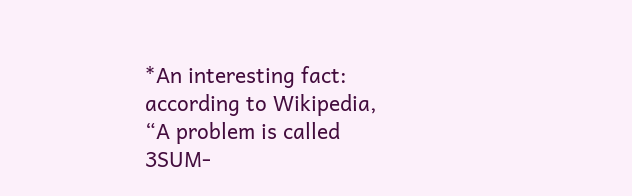*An interesting fact: according to Wikipedia, “A problem is called 3SUM-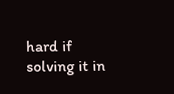hard if solving it in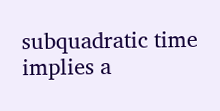subquadratic time implies a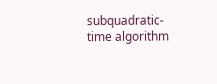subquadratic-time algorithm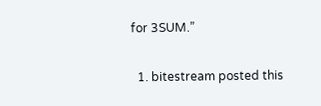for 3SUM.”

  1. bitestream posted this